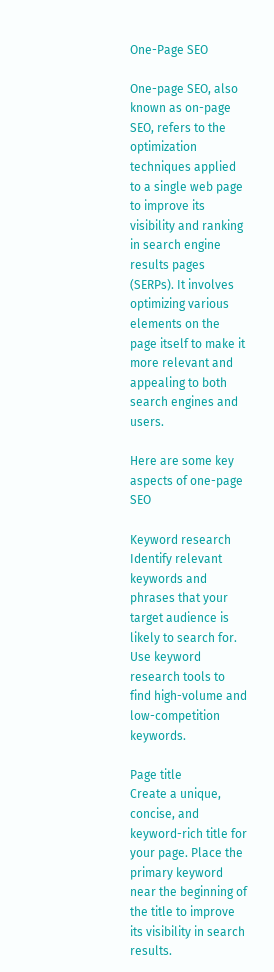One-Page SEO

One-page SEO, also known as on-page SEO, refers to the optimization techniques applied to a single web page to improve its visibility and ranking in search engine results pages (SERPs). It involves optimizing various elements on the page itself to make it more relevant and appealing to both search engines and users.

Here are some key aspects of one-page SEO

Keyword research
Identify relevant keywords and phrases that your target audience is likely to search for. Use keyword research tools to find high-volume and low-competition keywords.

Page title
Create a unique, concise, and keyword-rich title for your page. Place the primary keyword near the beginning of the title to improve its visibility in search results.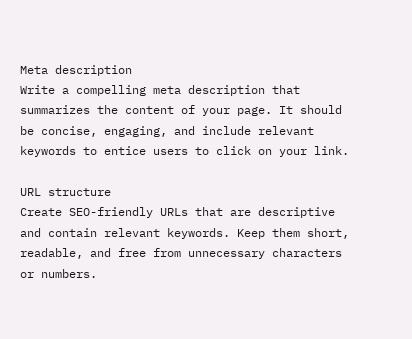Meta description
Write a compelling meta description that summarizes the content of your page. It should be concise, engaging, and include relevant keywords to entice users to click on your link.

URL structure
Create SEO-friendly URLs that are descriptive and contain relevant keywords. Keep them short, readable, and free from unnecessary characters or numbers.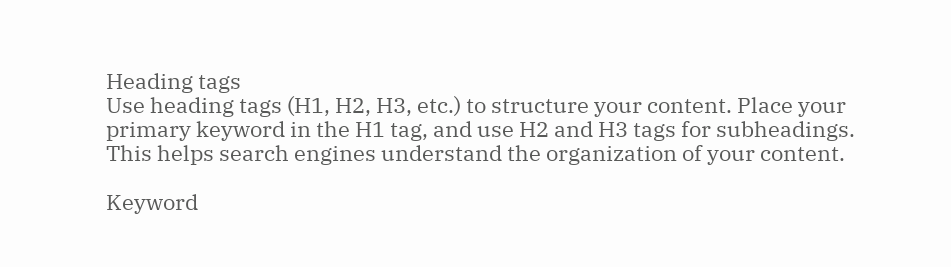Heading tags
Use heading tags (H1, H2, H3, etc.) to structure your content. Place your primary keyword in the H1 tag, and use H2 and H3 tags for subheadings. This helps search engines understand the organization of your content.

Keyword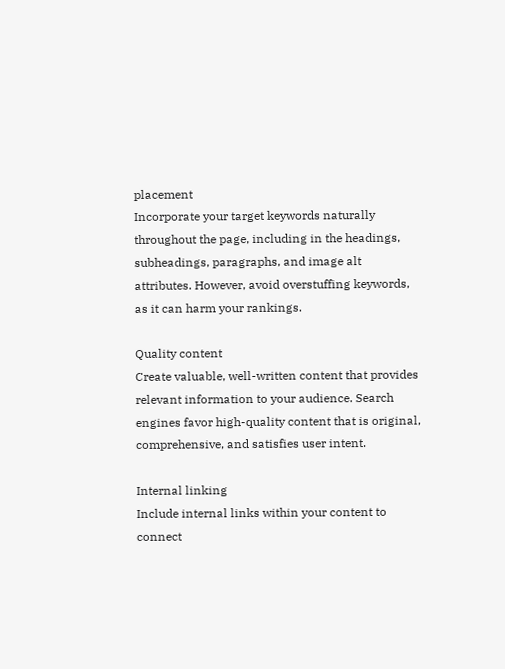placement
Incorporate your target keywords naturally throughout the page, including in the headings, subheadings, paragraphs, and image alt attributes. However, avoid overstuffing keywords, as it can harm your rankings.

Quality content
Create valuable, well-written content that provides relevant information to your audience. Search engines favor high-quality content that is original, comprehensive, and satisfies user intent.

Internal linking
Include internal links within your content to connect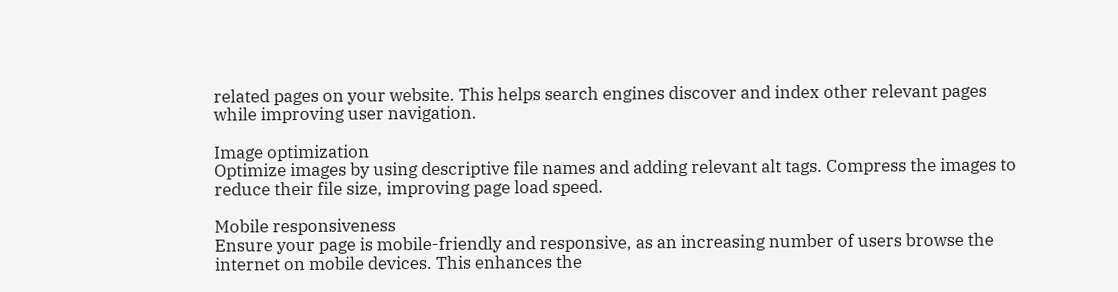related pages on your website. This helps search engines discover and index other relevant pages while improving user navigation.

Image optimization
Optimize images by using descriptive file names and adding relevant alt tags. Compress the images to reduce their file size, improving page load speed.

Mobile responsiveness
Ensure your page is mobile-friendly and responsive, as an increasing number of users browse the internet on mobile devices. This enhances the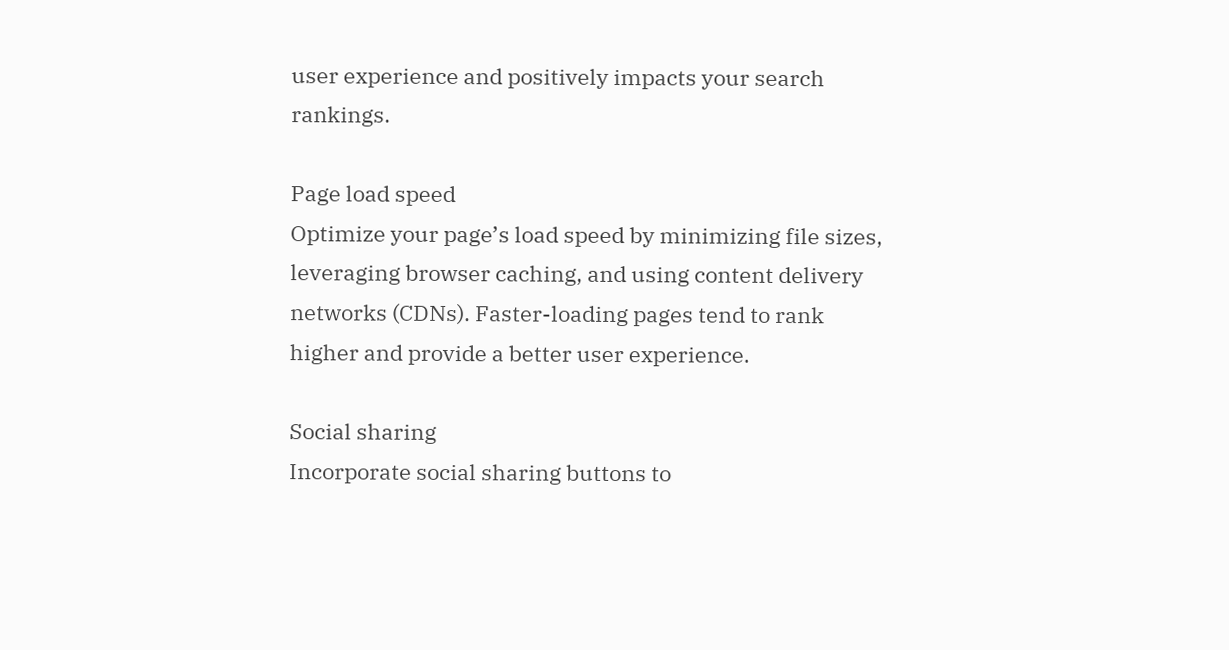user experience and positively impacts your search rankings.

Page load speed
Optimize your page’s load speed by minimizing file sizes, leveraging browser caching, and using content delivery networks (CDNs). Faster-loading pages tend to rank higher and provide a better user experience.

Social sharing
Incorporate social sharing buttons to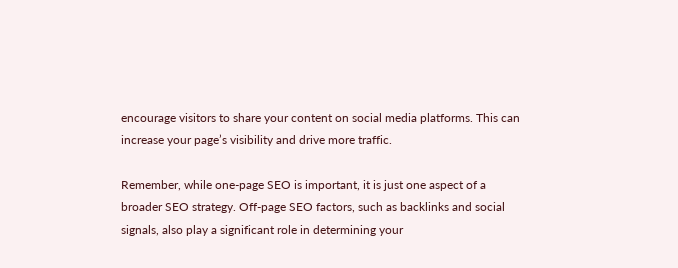encourage visitors to share your content on social media platforms. This can increase your page’s visibility and drive more traffic.

Remember, while one-page SEO is important, it is just one aspect of a broader SEO strategy. Off-page SEO factors, such as backlinks and social signals, also play a significant role in determining your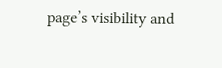page’s visibility and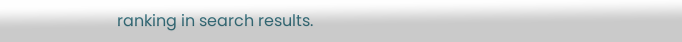ranking in search results.